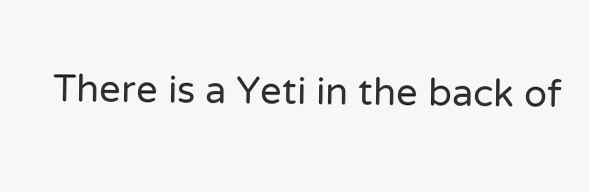There is a Yeti in the back of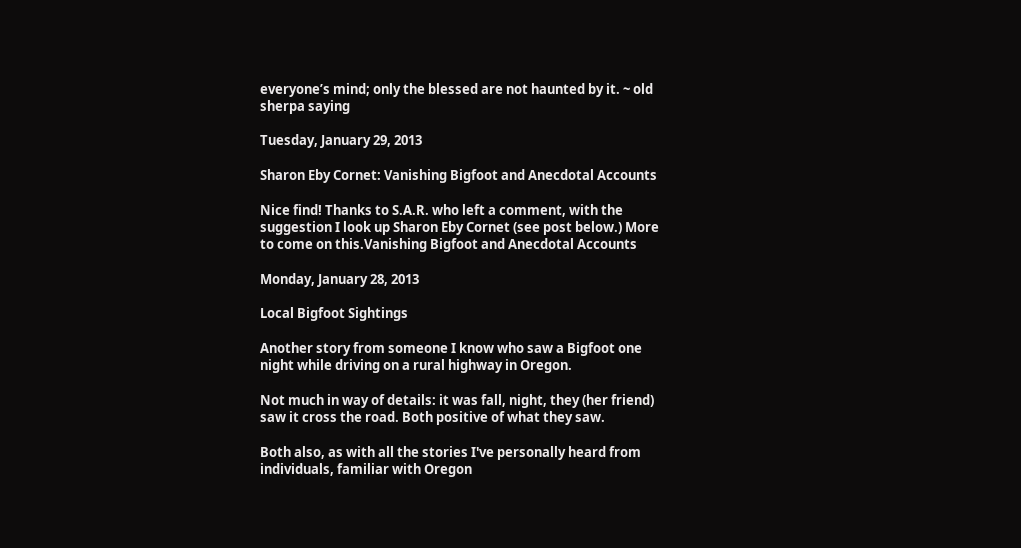everyone’s mind; only the blessed are not haunted by it. ~ old sherpa saying

Tuesday, January 29, 2013

Sharon Eby Cornet: Vanishing Bigfoot and Anecdotal Accounts

Nice find! Thanks to S.A.R. who left a comment, with the suggestion I look up Sharon Eby Cornet (see post below.) More to come on this.Vanishing Bigfoot and Anecdotal Accounts

Monday, January 28, 2013

Local Bigfoot Sightings

Another story from someone I know who saw a Bigfoot one night while driving on a rural highway in Oregon.

Not much in way of details: it was fall, night, they (her friend) saw it cross the road. Both positive of what they saw.

Both also, as with all the stories I've personally heard from individuals, familiar with Oregon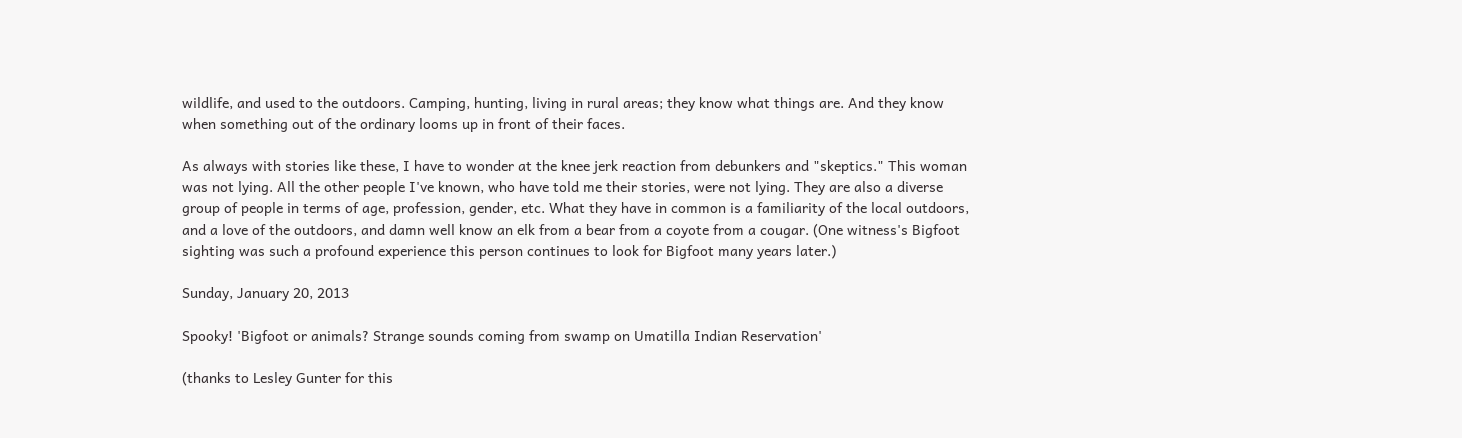wildlife, and used to the outdoors. Camping, hunting, living in rural areas; they know what things are. And they know when something out of the ordinary looms up in front of their faces.

As always with stories like these, I have to wonder at the knee jerk reaction from debunkers and "skeptics." This woman was not lying. All the other people I've known, who have told me their stories, were not lying. They are also a diverse group of people in terms of age, profession, gender, etc. What they have in common is a familiarity of the local outdoors, and a love of the outdoors, and damn well know an elk from a bear from a coyote from a cougar. (One witness's Bigfoot sighting was such a profound experience this person continues to look for Bigfoot many years later.)

Sunday, January 20, 2013

Spooky! 'Bigfoot or animals? Strange sounds coming from swamp on Umatilla Indian Reservation'

(thanks to Lesley Gunter for this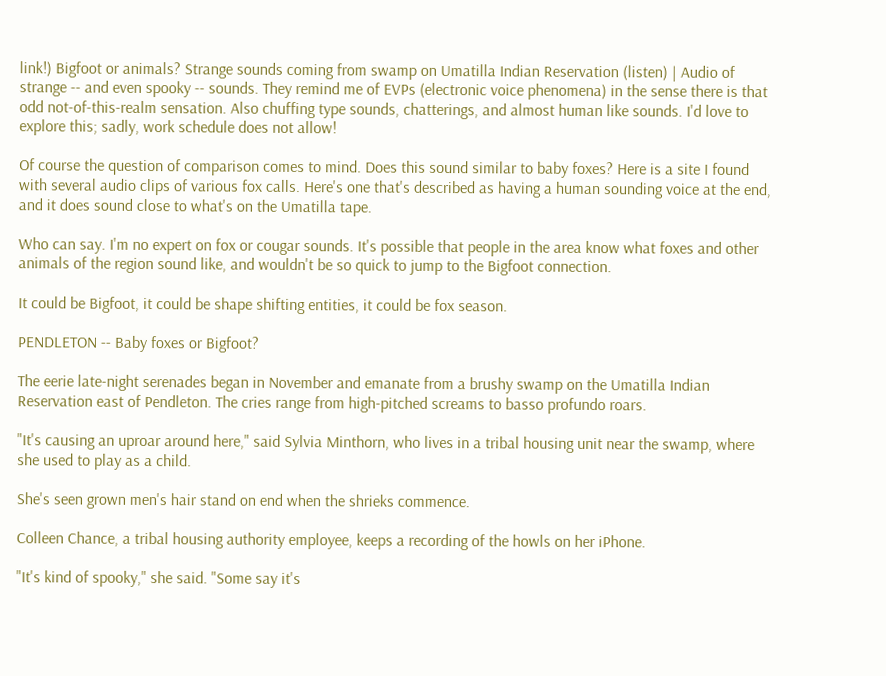link!) Bigfoot or animals? Strange sounds coming from swamp on Umatilla Indian Reservation (listen) | Audio of strange -- and even spooky -- sounds. They remind me of EVPs (electronic voice phenomena) in the sense there is that odd not-of-this-realm sensation. Also chuffing type sounds, chatterings, and almost human like sounds. I'd love to explore this; sadly, work schedule does not allow!

Of course the question of comparison comes to mind. Does this sound similar to baby foxes? Here is a site I found with several audio clips of various fox calls. Here's one that's described as having a human sounding voice at the end, and it does sound close to what's on the Umatilla tape.

Who can say. I'm no expert on fox or cougar sounds. It's possible that people in the area know what foxes and other animals of the region sound like, and wouldn't be so quick to jump to the Bigfoot connection.

It could be Bigfoot, it could be shape shifting entities, it could be fox season.

PENDLETON -- Baby foxes or Bigfoot?

The eerie late-night serenades began in November and emanate from a brushy swamp on the Umatilla Indian Reservation east of Pendleton. The cries range from high-pitched screams to basso profundo roars.

"It's causing an uproar around here," said Sylvia Minthorn, who lives in a tribal housing unit near the swamp, where she used to play as a child.

She's seen grown men's hair stand on end when the shrieks commence.

Colleen Chance, a tribal housing authority employee, keeps a recording of the howls on her iPhone.

"It's kind of spooky," she said. "Some say it's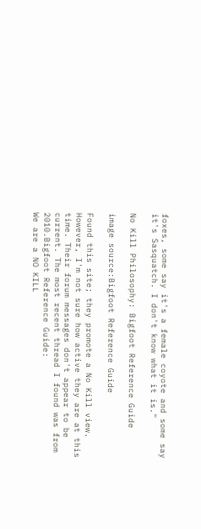foxes, some say it's a female coyote and some say it's Sasquatch. I don't know what it is."

No Kill Philosophy: Bigfoot Reference Guide

image source:Bigfoot Reference Guide

Found this site; they promote a No Kill view. However, I'm not sure how active they are at this time. Their forum messages don't appear to be current. The most recent thread I found was from 2010.Bigfoot Reference Guide:
We are a NO KILL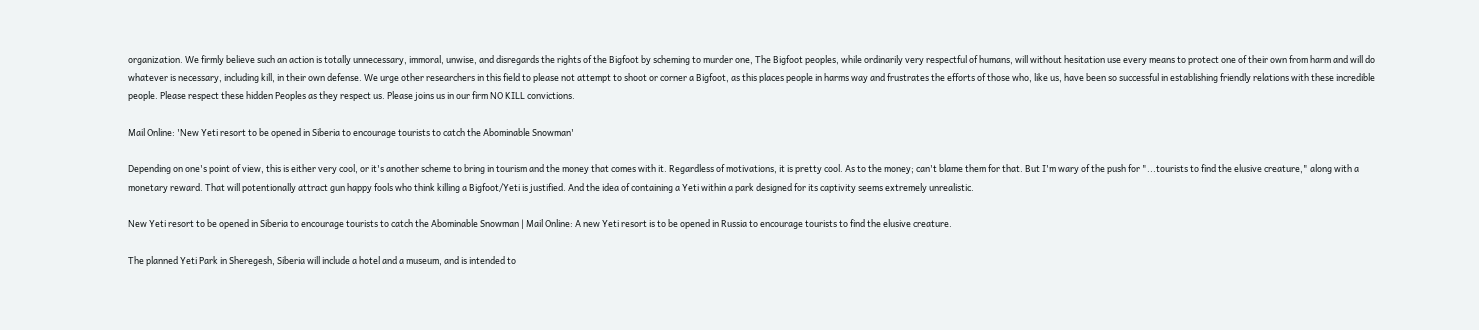organization. We firmly believe such an action is totally unnecessary, immoral, unwise, and disregards the rights of the Bigfoot by scheming to murder one, The Bigfoot peoples, while ordinarily very respectful of humans, will without hesitation use every means to protect one of their own from harm and will do whatever is necessary, including kill, in their own defense. We urge other researchers in this field to please not attempt to shoot or corner a Bigfoot, as this places people in harms way and frustrates the efforts of those who, like us, have been so successful in establishing friendly relations with these incredible people. Please respect these hidden Peoples as they respect us. Please joins us in our firm NO KILL convictions.

Mail Online: 'New Yeti resort to be opened in Siberia to encourage tourists to catch the Abominable Snowman'

Depending on one's point of view, this is either very cool, or it's another scheme to bring in tourism and the money that comes with it. Regardless of motivations, it is pretty cool. As to the money; can't blame them for that. But I'm wary of the push for "...tourists to find the elusive creature," along with a monetary reward. That will potentionally attract gun happy fools who think killing a Bigfoot/Yeti is justified. And the idea of containing a Yeti within a park designed for its captivity seems extremely unrealistic.

New Yeti resort to be opened in Siberia to encourage tourists to catch the Abominable Snowman | Mail Online: A new Yeti resort is to be opened in Russia to encourage tourists to find the elusive creature.

The planned Yeti Park in Sheregesh, Siberia will include a hotel and a museum, and is intended to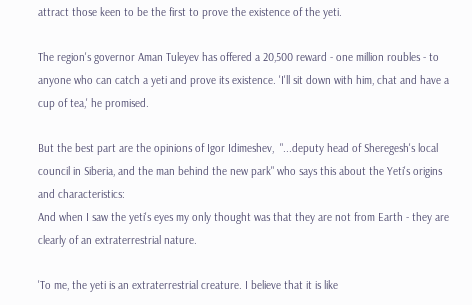attract those keen to be the first to prove the existence of the yeti.

The region's governor Aman Tuleyev has offered a 20,500 reward - one million roubles - to anyone who can catch a yeti and prove its existence. 'I'll sit down with him, chat and have a cup of tea,' he promised.

But the best part are the opinions of Igor Idimeshev,  "...deputy head of Sheregesh's local council in Siberia, and the man behind the new park" who says this about the Yeti's origins and characteristics:
And when I saw the yeti's eyes my only thought was that they are not from Earth - they are clearly of an extraterrestrial nature.

'To me, the yeti is an extraterrestrial creature. I believe that it is like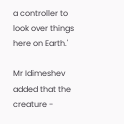a controller to look over things here on Earth.'

Mr Idimeshev added that the creature -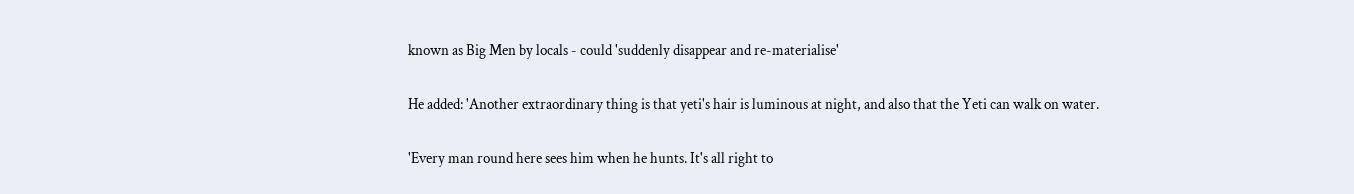known as Big Men by locals - could 'suddenly disappear and re-materialise'

He added: 'Another extraordinary thing is that yeti's hair is luminous at night, and also that the Yeti can walk on water.

'Every man round here sees him when he hunts. It's all right to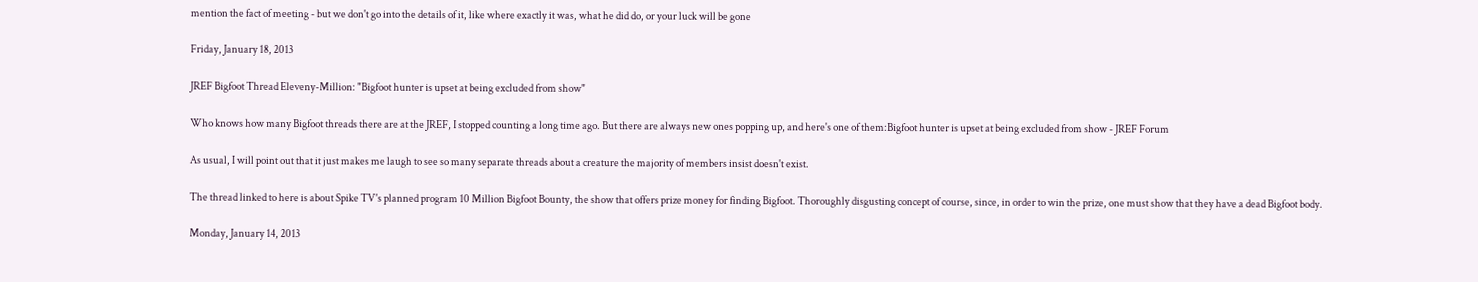mention the fact of meeting - but we don't go into the details of it, like where exactly it was, what he did do, or your luck will be gone

Friday, January 18, 2013

JREF Bigfoot Thread Eleveny-Million: "Bigfoot hunter is upset at being excluded from show"

Who knows how many Bigfoot threads there are at the JREF, I stopped counting a long time ago. But there are always new ones popping up, and here's one of them:Bigfoot hunter is upset at being excluded from show - JREF Forum

As usual, I will point out that it just makes me laugh to see so many separate threads about a creature the majority of members insist doesn't exist.

The thread linked to here is about Spike TV's planned program 10 Million Bigfoot Bounty, the show that offers prize money for finding Bigfoot. Thoroughly disgusting concept of course, since, in order to win the prize, one must show that they have a dead Bigfoot body.

Monday, January 14, 2013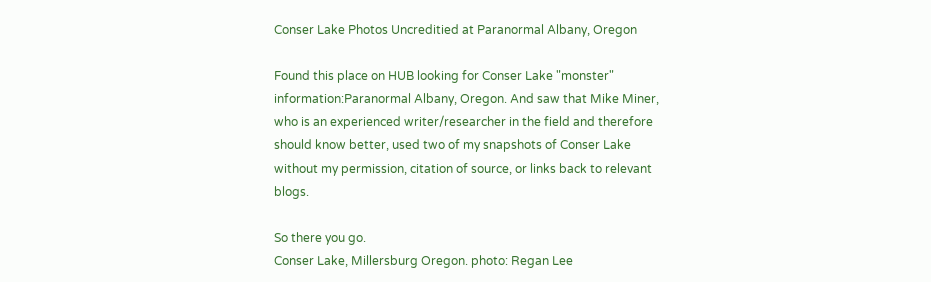Conser Lake Photos Uncreditied at Paranormal Albany, Oregon

Found this place on HUB looking for Conser Lake "monster" information:Paranormal Albany, Oregon. And saw that Mike Miner, who is an experienced writer/researcher in the field and therefore should know better, used two of my snapshots of Conser Lake without my permission, citation of source, or links back to relevant blogs.

So there you go.
Conser Lake, Millersburg Oregon. photo: Regan Lee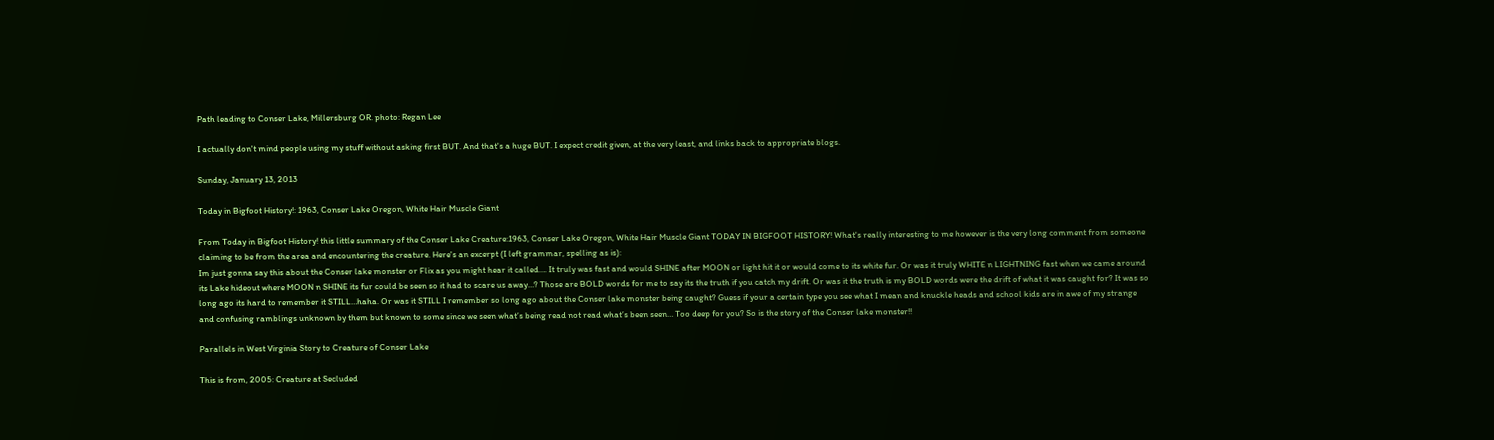Path leading to Conser Lake, Millersburg OR. photo: Regan Lee

I actually don't mind people using my stuff without asking first BUT. And that's a huge BUT. I expect credit given, at the very least, and links back to appropriate blogs.

Sunday, January 13, 2013

Today in Bigfoot History!: 1963, Conser Lake Oregon, White Hair Muscle Giant

From Today in Bigfoot History! this little summary of the Conser Lake Creature:1963, Conser Lake Oregon, White Hair Muscle Giant TODAY IN BIGFOOT HISTORY! What's really interesting to me however is the very long comment from someone claiming to be from the area and encountering the creature. Here's an excerpt (I left grammar, spelling as is):
Im just gonna say this about the Conser lake monster or Flix as you might hear it called…. It truly was fast and would SHINE after MOON or light hit it or would come to its white fur. Or was it truly WHITE n LIGHTNING fast when we came around its Lake hideout where MOON n SHINE its fur could be seen so it had to scare us away…? Those are BOLD words for me to say its the truth if you catch my drift. Or was it the truth is my BOLD words were the drift of what it was caught for? It was so long ago its hard to remember it STILL…haha. Or was it STILL I remember so long ago about the Conser lake monster being caught? Guess if your a certain type you see what I mean and knuckle heads and school kids are in awe of my strange and confusing ramblings unknown by them but known to some since we seen what’s being read not read what’s been seen… Too deep for you? So is the story of the Conser lake monster!!

Parallels in West Virginia Story to Creature of Conser Lake

This is from, 2005: Creature at Secluded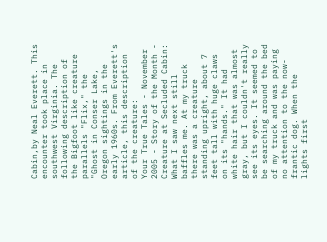Cabin,by Neal Everett. This encounter took place in southwest Virginia. The following description of the Bigfoot like creature parallels "Flix," the "Ghost in Conser Lake, Oregon sightings in the early 1960s. From Everett's article, this description of the creature:
Your True Tales - November 2005 - Story of the Month - Creature at Secluded Cabin: What I saw next still baffles me. At my truck there was a creature standing upright, about 7 feet tall with huge claws on its "hands." It had white hair that was almost gray, but I couldn't really see its eyes. It seemed to be searching around the bed of my truck and was paying no attention to the now-frantic dog. When the lights first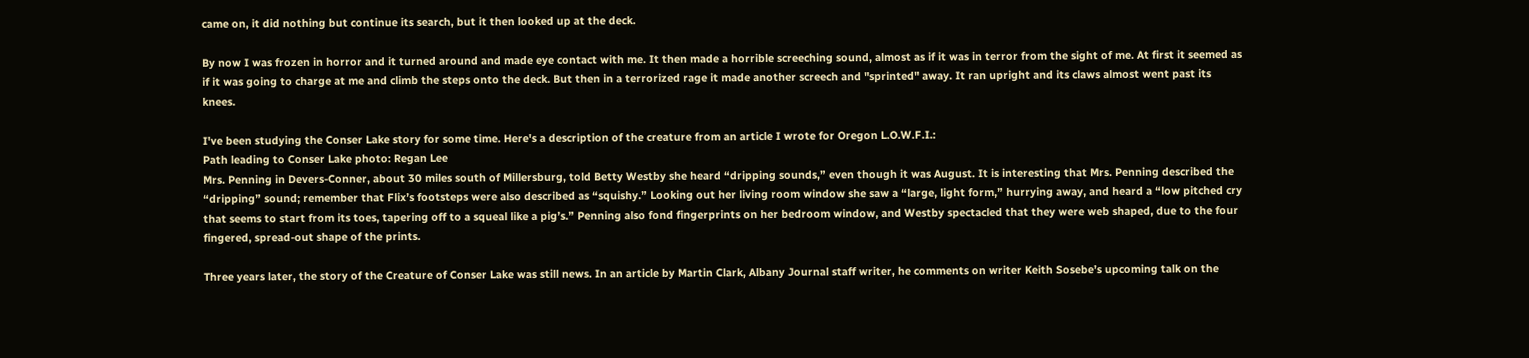came on, it did nothing but continue its search, but it then looked up at the deck.

By now I was frozen in horror and it turned around and made eye contact with me. It then made a horrible screeching sound, almost as if it was in terror from the sight of me. At first it seemed as if it was going to charge at me and climb the steps onto the deck. But then in a terrorized rage it made another screech and "sprinted" away. It ran upright and its claws almost went past its knees.

I've been studying the Conser Lake story for some time. Here's a description of the creature from an article I wrote for Oregon L.O.W.F.I.:
Path leading to Conser Lake photo: Regan Lee
Mrs. Penning in Devers-Conner, about 30 miles south of Millersburg, told Betty Westby she heard “dripping sounds,” even though it was August. It is interesting that Mrs. Penning described the “dripping” sound; remember that Flix’s footsteps were also described as “squishy.” Looking out her living room window she saw a “large, light form,” hurrying away, and heard a “low pitched cry that seems to start from its toes, tapering off to a squeal like a pig’s.” Penning also fond fingerprints on her bedroom window, and Westby spectacled that they were web shaped, due to the four fingered, spread-out shape of the prints.

Three years later, the story of the Creature of Conser Lake was still news. In an article by Martin Clark, Albany Journal staff writer, he comments on writer Keith Sosebe’s upcoming talk on the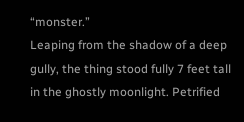“monster.”
Leaping from the shadow of a deep gully, the thing stood fully 7 feet tall in the ghostly moonlight. Petrified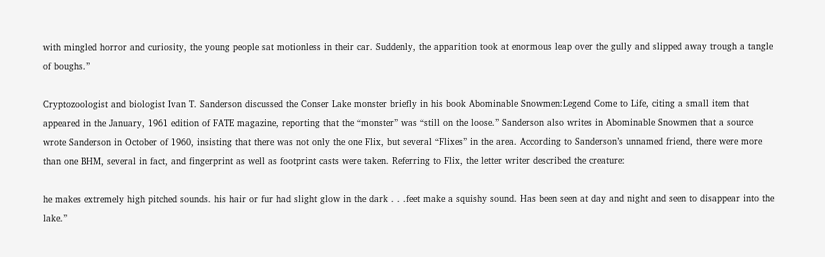with mingled horror and curiosity, the young people sat motionless in their car. Suddenly, the apparition took at enormous leap over the gully and slipped away trough a tangle of boughs.”

Cryptozoologist and biologist Ivan T. Sanderson discussed the Conser Lake monster briefly in his book Abominable Snowmen:Legend Come to Life, citing a small item that appeared in the January, 1961 edition of FATE magazine, reporting that the “monster” was “still on the loose.” Sanderson also writes in Abominable Snowmen that a source wrote Sanderson in October of 1960, insisting that there was not only the one Flix, but several “Flixes” in the area. According to Sanderson’s unnamed friend, there were more than one BHM, several in fact, and fingerprint as well as footprint casts were taken. Referring to Flix, the letter writer described the creature:

he makes extremely high pitched sounds. his hair or fur had slight glow in the dark . . .feet make a squishy sound. Has been seen at day and night and seen to disappear into the lake.”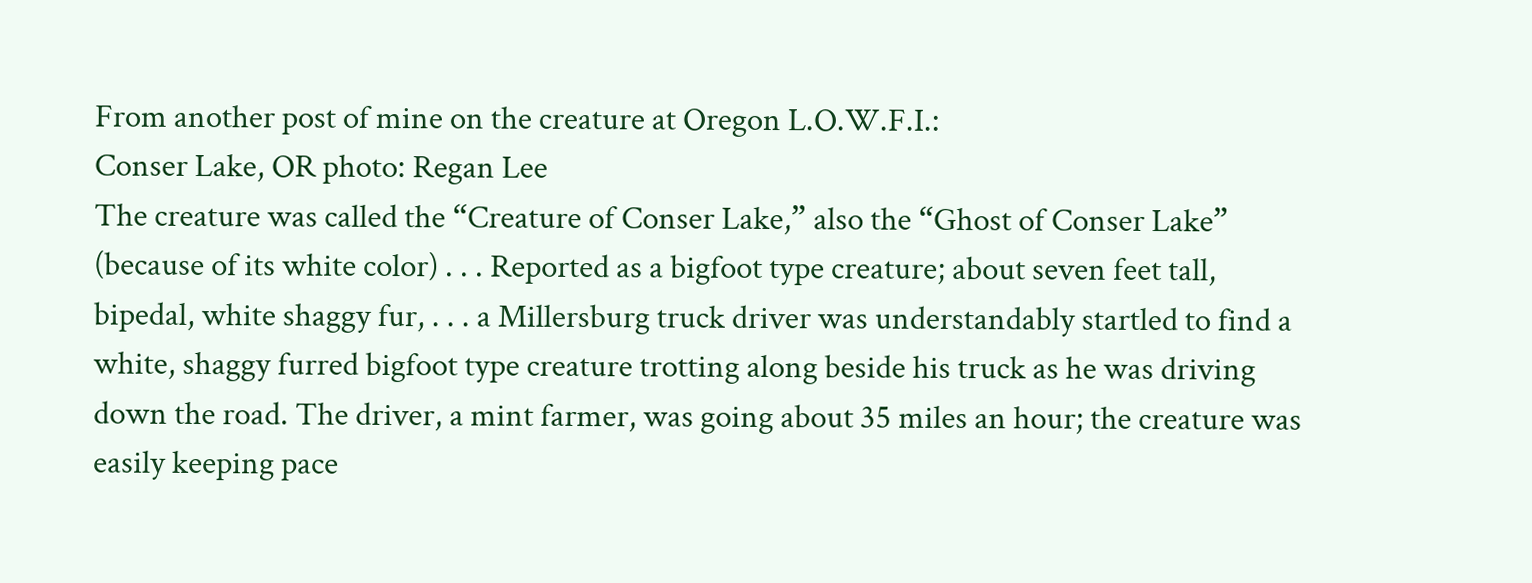From another post of mine on the creature at Oregon L.O.W.F.I.:
Conser Lake, OR photo: Regan Lee
The creature was called the “Creature of Conser Lake,” also the “Ghost of Conser Lake” (because of its white color) . . . Reported as a bigfoot type creature; about seven feet tall, bipedal, white shaggy fur, . . . a Millersburg truck driver was understandably startled to find a white, shaggy furred bigfoot type creature trotting along beside his truck as he was driving down the road. The driver, a mint farmer, was going about 35 miles an hour; the creature was easily keeping pace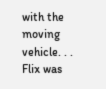with the moving vehicle. . . Flix was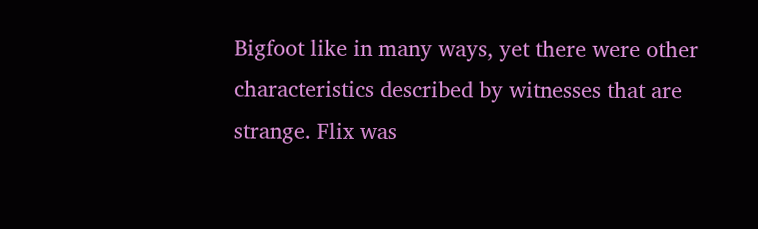Bigfoot like in many ways, yet there were other characteristics described by witnesses that are strange. Flix was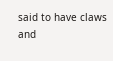said to have claws and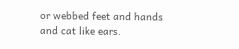or webbed feet and hands and cat like ears.